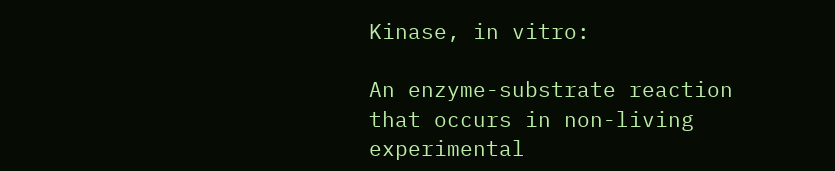Kinase, in vitro:

An enzyme-substrate reaction that occurs in non-living experimental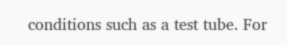conditions such as a test tube. For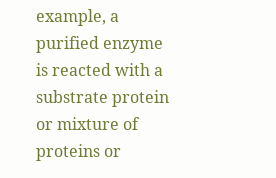example, a purified enzyme is reacted with a substrate protein or mixture of proteins or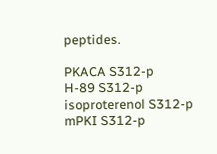peptides.

PKACA S312-p
H-89 S312-p
isoproterenol S312-p
mPKI S312-p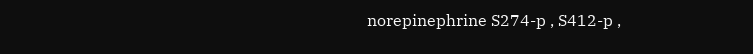norepinephrine S274-p , S412-p ,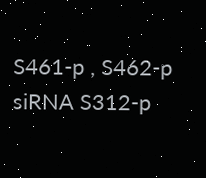S461-p , S462-p
siRNA S312-p